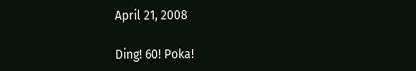April 21, 2008

Ding! 60! Poka!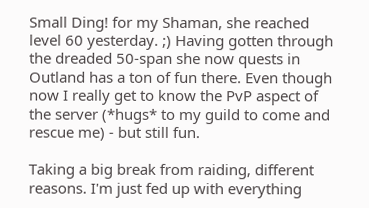Small Ding! for my Shaman, she reached level 60 yesterday. ;) Having gotten through the dreaded 50-span she now quests in Outland has a ton of fun there. Even though now I really get to know the PvP aspect of the server (*hugs* to my guild to come and rescue me) - but still fun.

Taking a big break from raiding, different reasons. I'm just fed up with everything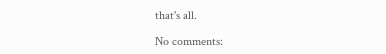that's all.

No comments: